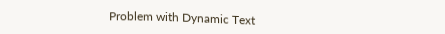Problem with Dynamic Text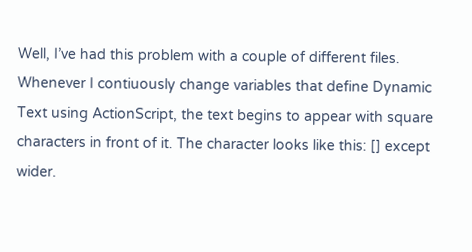Well, I’ve had this problem with a couple of different files. Whenever I contiuously change variables that define Dynamic Text using ActionScript, the text begins to appear with square characters in front of it. The character looks like this: [] except wider.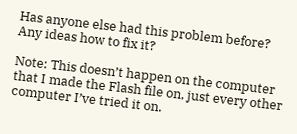Has anyone else had this problem before? Any ideas how to fix it?

Note: This doesn’t happen on the computer that I made the Flash file on, just every other computer I’ve tried it on.